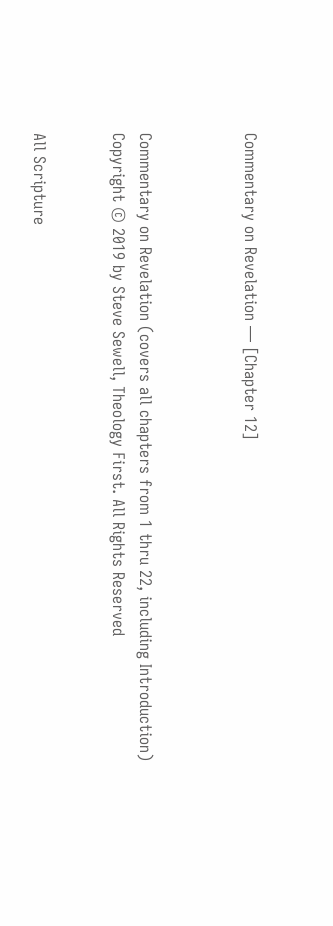Commentary on Revelation — [Chapter 12]



Commentary on Revelation (covers all chapters from 1 thru 22, including Introduction)
Copyright © 2019 by Steve Sewell, Theology First. All Rights Reserved


All Scripture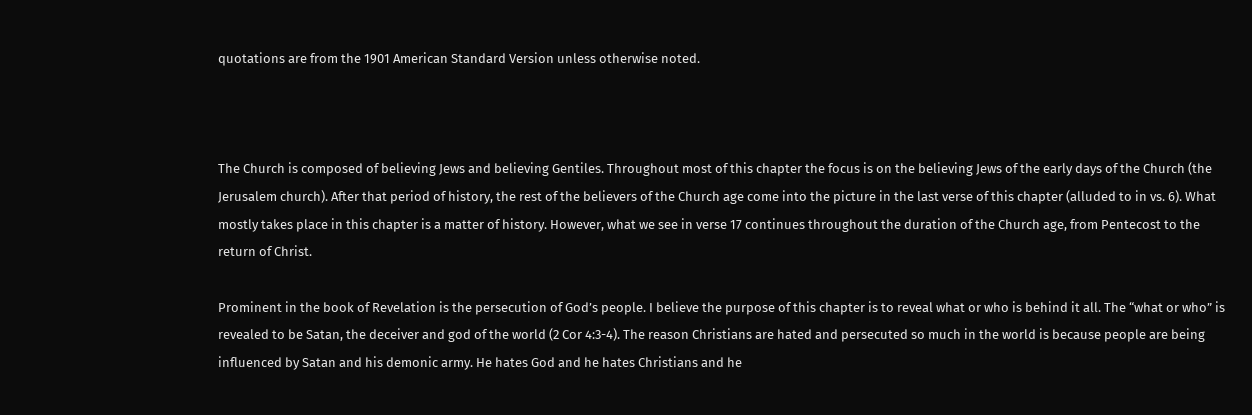quotations are from the 1901 American Standard Version unless otherwise noted.



The Church is composed of believing Jews and believing Gentiles. Throughout most of this chapter the focus is on the believing Jews of the early days of the Church (the Jerusalem church). After that period of history, the rest of the believers of the Church age come into the picture in the last verse of this chapter (alluded to in vs. 6). What mostly takes place in this chapter is a matter of history. However, what we see in verse 17 continues throughout the duration of the Church age, from Pentecost to the return of Christ.

Prominent in the book of Revelation is the persecution of God’s people. I believe the purpose of this chapter is to reveal what or who is behind it all. The “what or who” is revealed to be Satan, the deceiver and god of the world (2 Cor 4:3-4). The reason Christians are hated and persecuted so much in the world is because people are being influenced by Satan and his demonic army. He hates God and he hates Christians and he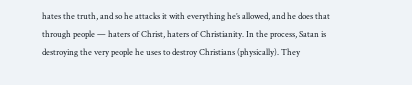hates the truth, and so he attacks it with everything he’s allowed, and he does that through people — haters of Christ, haters of Christianity. In the process, Satan is destroying the very people he uses to destroy Christians (physically). They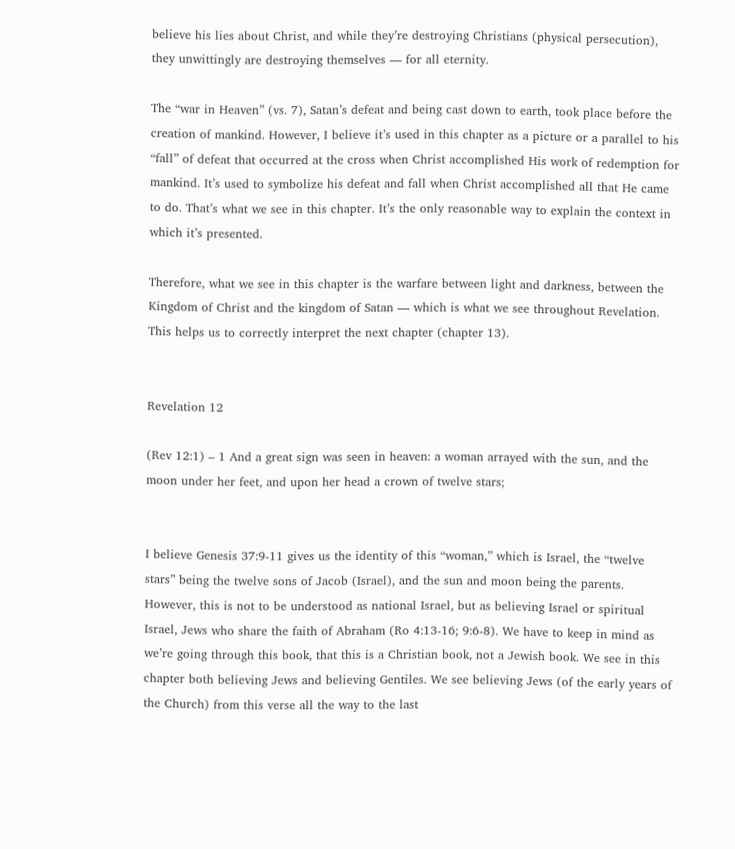believe his lies about Christ, and while they’re destroying Christians (physical persecution), they unwittingly are destroying themselves — for all eternity.

The “war in Heaven” (vs. 7), Satan’s defeat and being cast down to earth, took place before the creation of mankind. However, I believe it’s used in this chapter as a picture or a parallel to his “fall” of defeat that occurred at the cross when Christ accomplished His work of redemption for mankind. It’s used to symbolize his defeat and fall when Christ accomplished all that He came to do. That’s what we see in this chapter. It’s the only reasonable way to explain the context in which it’s presented.

Therefore, what we see in this chapter is the warfare between light and darkness, between the Kingdom of Christ and the kingdom of Satan — which is what we see throughout Revelation. This helps us to correctly interpret the next chapter (chapter 13).


Revelation 12

(Rev 12:1) – 1 And a great sign was seen in heaven: a woman arrayed with the sun, and the moon under her feet, and upon her head a crown of twelve stars;


I believe Genesis 37:9-11 gives us the identity of this “woman,” which is Israel, the “twelve stars” being the twelve sons of Jacob (Israel), and the sun and moon being the parents. However, this is not to be understood as national Israel, but as believing Israel or spiritual Israel, Jews who share the faith of Abraham (Ro 4:13-16; 9:6-8). We have to keep in mind as we’re going through this book, that this is a Christian book, not a Jewish book. We see in this chapter both believing Jews and believing Gentiles. We see believing Jews (of the early years of the Church) from this verse all the way to the last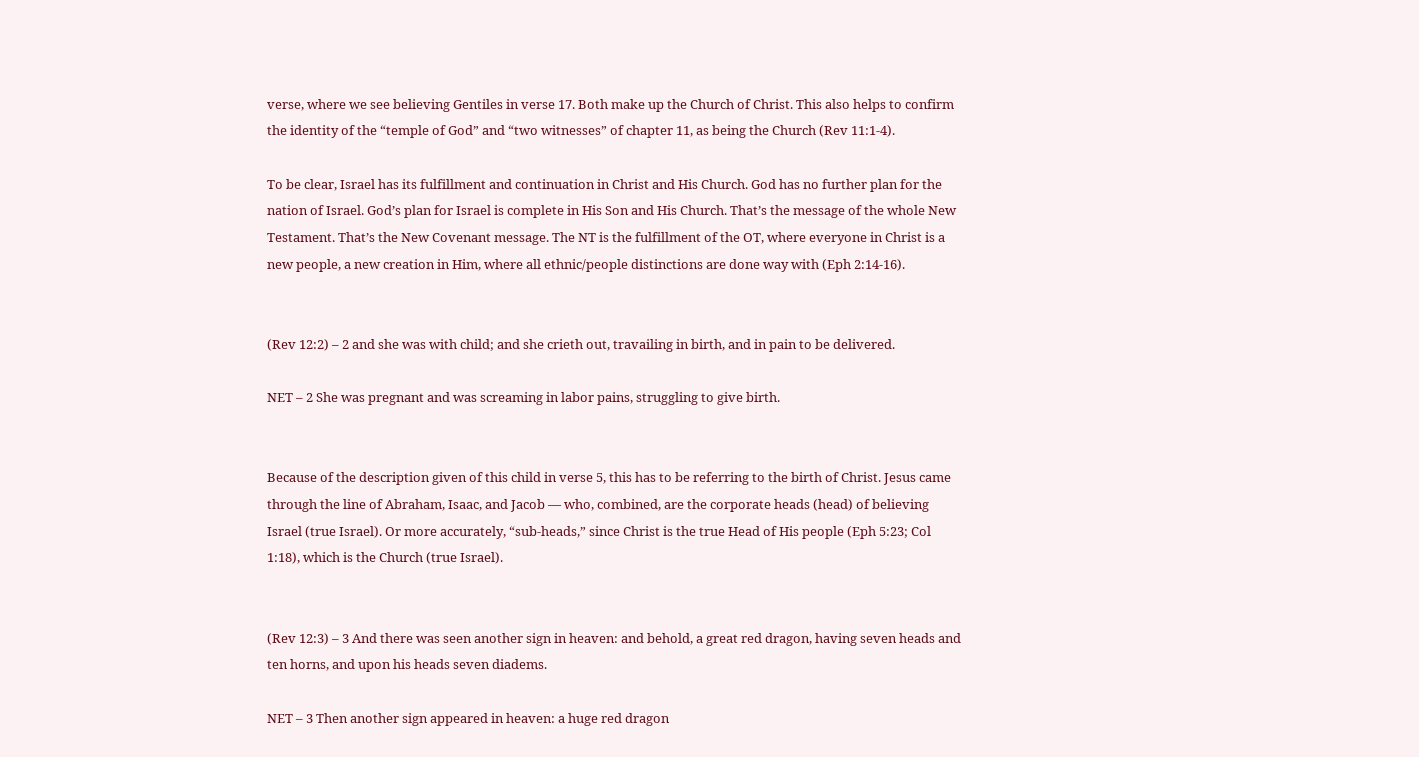verse, where we see believing Gentiles in verse 17. Both make up the Church of Christ. This also helps to confirm the identity of the “temple of God” and “two witnesses” of chapter 11, as being the Church (Rev 11:1-4).

To be clear, Israel has its fulfillment and continuation in Christ and His Church. God has no further plan for the nation of Israel. God’s plan for Israel is complete in His Son and His Church. That’s the message of the whole New Testament. That’s the New Covenant message. The NT is the fulfillment of the OT, where everyone in Christ is a new people, a new creation in Him, where all ethnic/people distinctions are done way with (Eph 2:14-16).


(Rev 12:2) – 2 and she was with child; and she crieth out, travailing in birth, and in pain to be delivered.

NET – 2 She was pregnant and was screaming in labor pains, struggling to give birth.


Because of the description given of this child in verse 5, this has to be referring to the birth of Christ. Jesus came through the line of Abraham, Isaac, and Jacob — who, combined, are the corporate heads (head) of believing Israel (true Israel). Or more accurately, “sub-heads,” since Christ is the true Head of His people (Eph 5:23; Col 1:18), which is the Church (true Israel).


(Rev 12:3) – 3 And there was seen another sign in heaven: and behold, a great red dragon, having seven heads and ten horns, and upon his heads seven diadems.

NET – 3 Then another sign appeared in heaven: a huge red dragon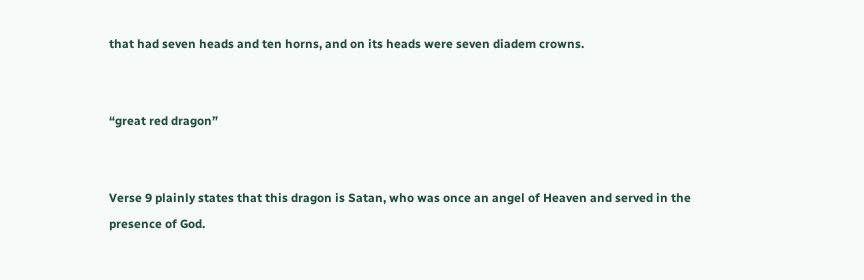that had seven heads and ten horns, and on its heads were seven diadem crowns.


“great red dragon”


Verse 9 plainly states that this dragon is Satan, who was once an angel of Heaven and served in the presence of God.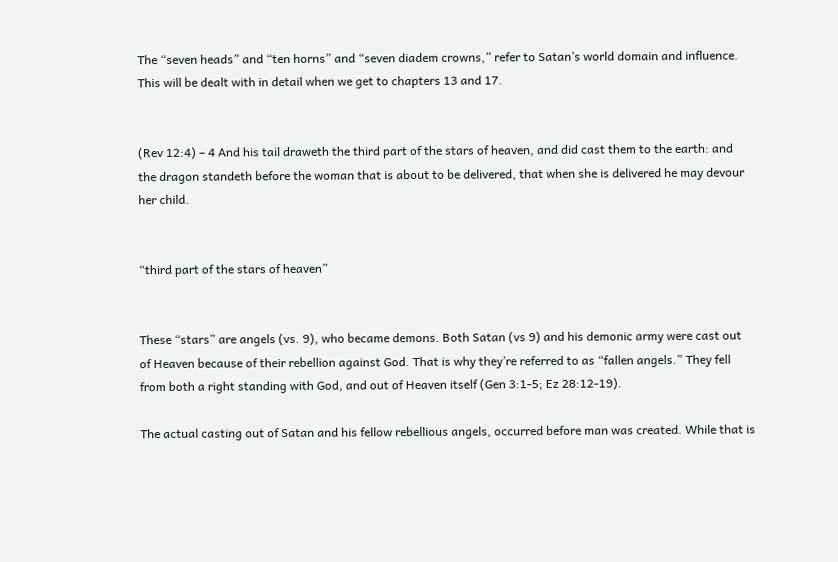The “seven heads” and “ten horns” and “seven diadem crowns,” refer to Satan’s world domain and influence. This will be dealt with in detail when we get to chapters 13 and 17.


(Rev 12:4) – 4 And his tail draweth the third part of the stars of heaven, and did cast them to the earth: and the dragon standeth before the woman that is about to be delivered, that when she is delivered he may devour her child.


“third part of the stars of heaven”


These “stars” are angels (vs. 9), who became demons. Both Satan (vs 9) and his demonic army were cast out of Heaven because of their rebellion against God. That is why they’re referred to as “fallen angels.” They fell from both a right standing with God, and out of Heaven itself (Gen 3:1-5; Ez 28:12-19).

The actual casting out of Satan and his fellow rebellious angels, occurred before man was created. While that is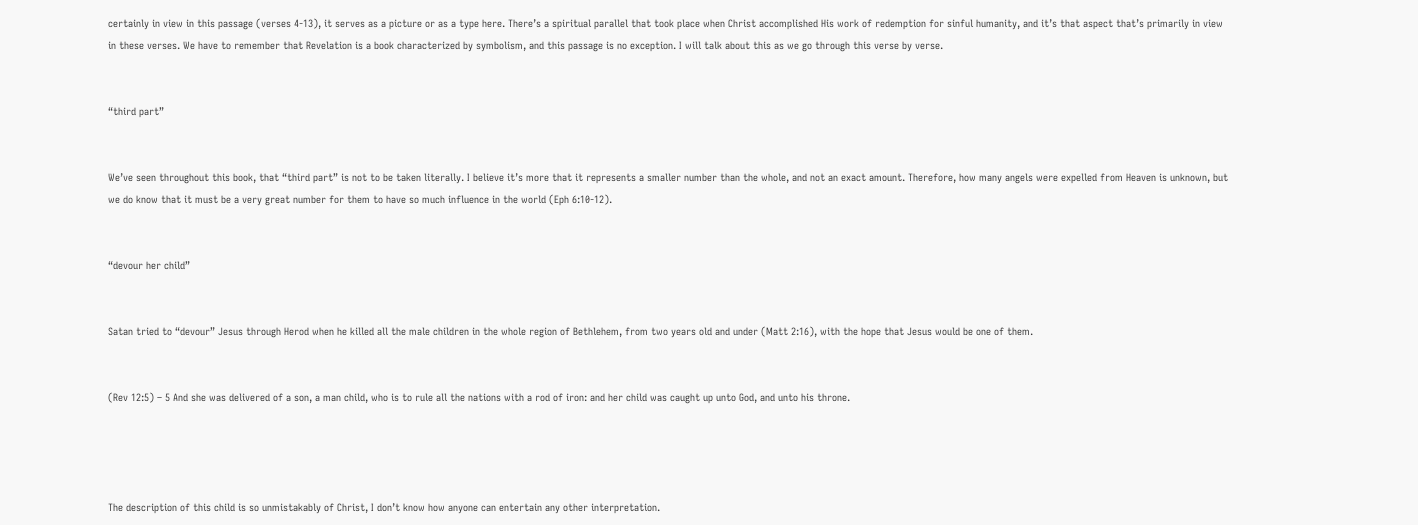certainly in view in this passage (verses 4-13), it serves as a picture or as a type here. There’s a spiritual parallel that took place when Christ accomplished His work of redemption for sinful humanity, and it’s that aspect that’s primarily in view in these verses. We have to remember that Revelation is a book characterized by symbolism, and this passage is no exception. I will talk about this as we go through this verse by verse.


“third part”


We’ve seen throughout this book, that “third part” is not to be taken literally. I believe it’s more that it represents a smaller number than the whole, and not an exact amount. Therefore, how many angels were expelled from Heaven is unknown, but we do know that it must be a very great number for them to have so much influence in the world (Eph 6:10-12).


“devour her child”


Satan tried to “devour” Jesus through Herod when he killed all the male children in the whole region of Bethlehem, from two years old and under (Matt 2:16), with the hope that Jesus would be one of them.


(Rev 12:5) – 5 And she was delivered of a son, a man child, who is to rule all the nations with a rod of iron: and her child was caught up unto God, and unto his throne.




The description of this child is so unmistakably of Christ, I don’t know how anyone can entertain any other interpretation.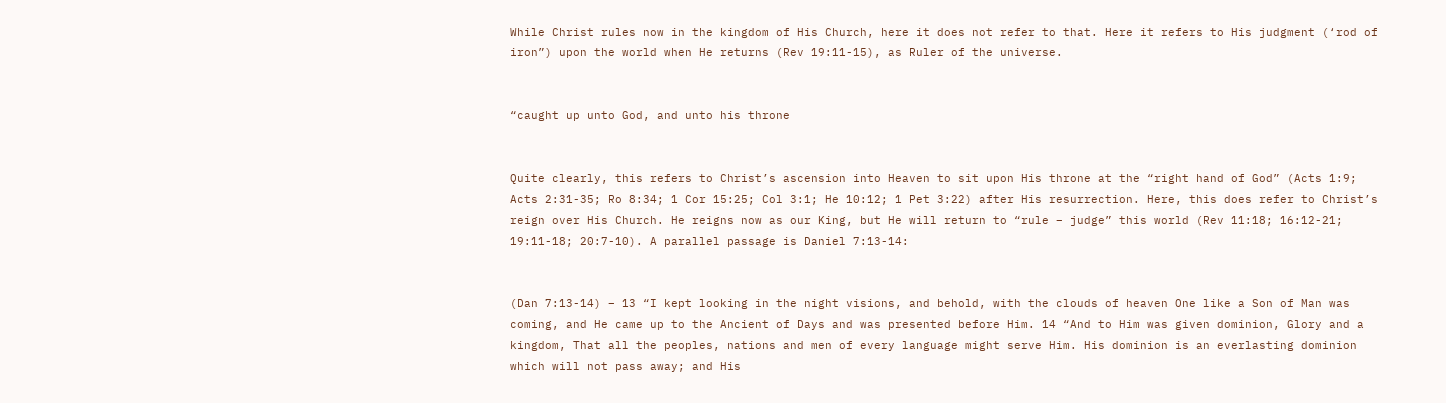While Christ rules now in the kingdom of His Church, here it does not refer to that. Here it refers to His judgment (‘rod of iron”) upon the world when He returns (Rev 19:11-15), as Ruler of the universe.


“caught up unto God, and unto his throne


Quite clearly, this refers to Christ’s ascension into Heaven to sit upon His throne at the “right hand of God” (Acts 1:9; Acts 2:31-35; Ro 8:34; 1 Cor 15:25; Col 3:1; He 10:12; 1 Pet 3:22) after His resurrection. Here, this does refer to Christ’s reign over His Church. He reigns now as our King, but He will return to “rule – judge” this world (Rev 11:18; 16:12-21; 19:11-18; 20:7-10). A parallel passage is Daniel 7:13-14:


(Dan 7:13-14) – 13 “I kept looking in the night visions, and behold, with the clouds of heaven One like a Son of Man was coming, and He came up to the Ancient of Days and was presented before Him. 14 “And to Him was given dominion, Glory and a kingdom, That all the peoples, nations and men of every language might serve Him. His dominion is an everlasting dominion which will not pass away; and His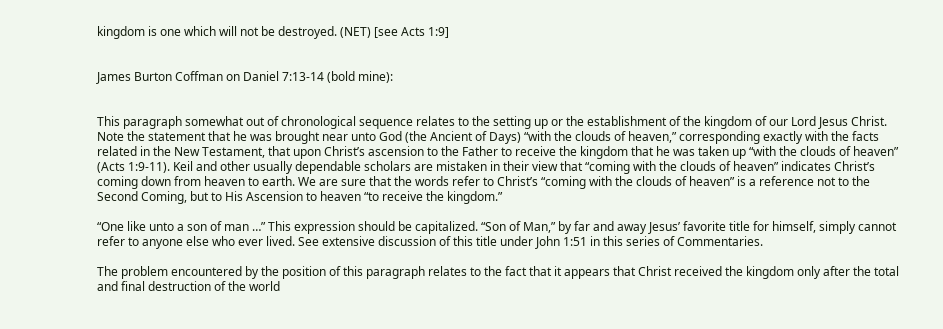kingdom is one which will not be destroyed. (NET) [see Acts 1:9]


James Burton Coffman on Daniel 7:13-14 (bold mine):


This paragraph somewhat out of chronological sequence relates to the setting up or the establishment of the kingdom of our Lord Jesus Christ. Note the statement that he was brought near unto God (the Ancient of Days) “with the clouds of heaven,” corresponding exactly with the facts related in the New Testament, that upon Christ’s ascension to the Father to receive the kingdom that he was taken up “with the clouds of heaven” (Acts 1:9-11). Keil and other usually dependable scholars are mistaken in their view that “coming with the clouds of heaven” indicates Christ’s coming down from heaven to earth. We are sure that the words refer to Christ’s “coming with the clouds of heaven” is a reference not to the Second Coming, but to His Ascension to heaven “to receive the kingdom.”

“One like unto a son of man …” This expression should be capitalized. “Son of Man,” by far and away Jesus’ favorite title for himself, simply cannot refer to anyone else who ever lived. See extensive discussion of this title under John 1:51 in this series of Commentaries.

The problem encountered by the position of this paragraph relates to the fact that it appears that Christ received the kingdom only after the total and final destruction of the world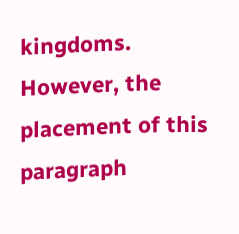kingdoms. However, the placement of this paragraph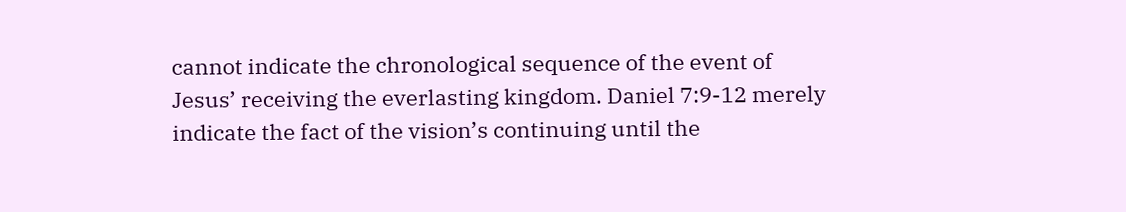cannot indicate the chronological sequence of the event of Jesus’ receiving the everlasting kingdom. Daniel 7:9-12 merely indicate the fact of the vision’s continuing until the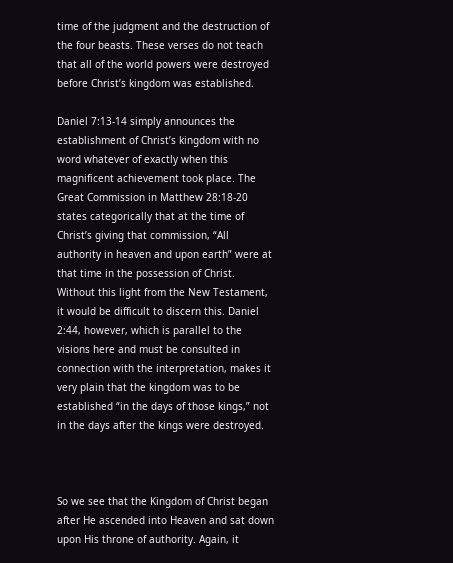time of the judgment and the destruction of the four beasts. These verses do not teach that all of the world powers were destroyed before Christ’s kingdom was established.

Daniel 7:13-14 simply announces the establishment of Christ’s kingdom with no word whatever of exactly when this magnificent achievement took place. The Great Commission in Matthew 28:18-20 states categorically that at the time of Christ’s giving that commission, “All authority in heaven and upon earth” were at that time in the possession of Christ. Without this light from the New Testament, it would be difficult to discern this. Daniel 2:44, however, which is parallel to the visions here and must be consulted in connection with the interpretation, makes it very plain that the kingdom was to be established “in the days of those kings,” not in the days after the kings were destroyed.



So we see that the Kingdom of Christ began after He ascended into Heaven and sat down upon His throne of authority. Again, it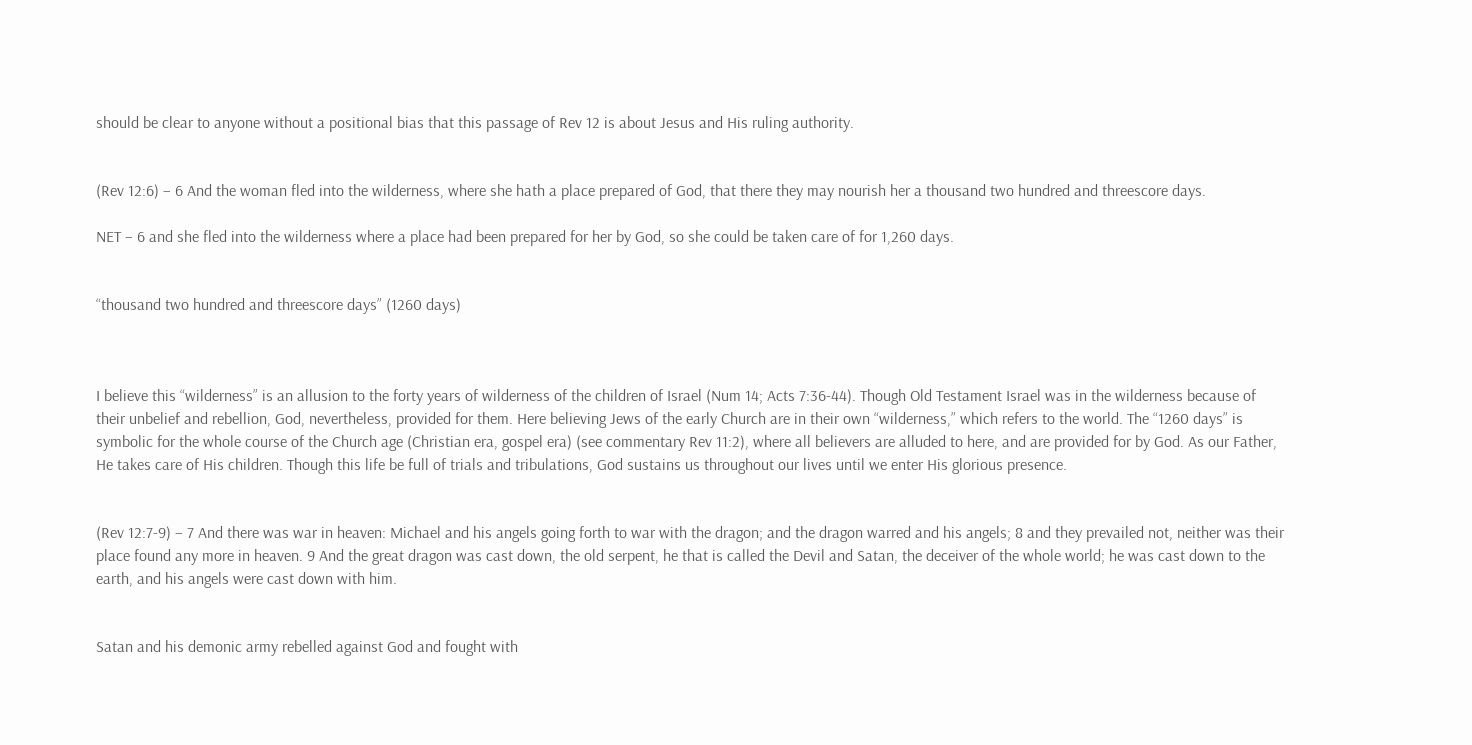should be clear to anyone without a positional bias that this passage of Rev 12 is about Jesus and His ruling authority.


(Rev 12:6) – 6 And the woman fled into the wilderness, where she hath a place prepared of God, that there they may nourish her a thousand two hundred and threescore days.

NET – 6 and she fled into the wilderness where a place had been prepared for her by God, so she could be taken care of for 1,260 days.


“thousand two hundred and threescore days” (1260 days)



I believe this “wilderness” is an allusion to the forty years of wilderness of the children of Israel (Num 14; Acts 7:36-44). Though Old Testament Israel was in the wilderness because of their unbelief and rebellion, God, nevertheless, provided for them. Here believing Jews of the early Church are in their own “wilderness,” which refers to the world. The “1260 days” is symbolic for the whole course of the Church age (Christian era, gospel era) (see commentary Rev 11:2), where all believers are alluded to here, and are provided for by God. As our Father, He takes care of His children. Though this life be full of trials and tribulations, God sustains us throughout our lives until we enter His glorious presence.


(Rev 12:7-9) – 7 And there was war in heaven: Michael and his angels going forth to war with the dragon; and the dragon warred and his angels; 8 and they prevailed not, neither was their place found any more in heaven. 9 And the great dragon was cast down, the old serpent, he that is called the Devil and Satan, the deceiver of the whole world; he was cast down to the earth, and his angels were cast down with him.


Satan and his demonic army rebelled against God and fought with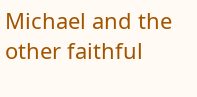Michael and the other faithful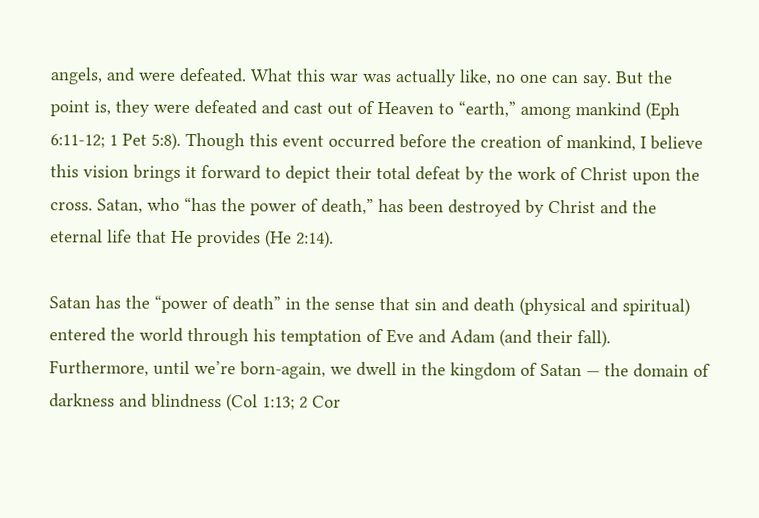angels, and were defeated. What this war was actually like, no one can say. But the point is, they were defeated and cast out of Heaven to “earth,” among mankind (Eph 6:11-12; 1 Pet 5:8). Though this event occurred before the creation of mankind, I believe this vision brings it forward to depict their total defeat by the work of Christ upon the cross. Satan, who “has the power of death,” has been destroyed by Christ and the eternal life that He provides (He 2:14).

Satan has the “power of death” in the sense that sin and death (physical and spiritual) entered the world through his temptation of Eve and Adam (and their fall). Furthermore, until we’re born-again, we dwell in the kingdom of Satan — the domain of darkness and blindness (Col 1:13; 2 Cor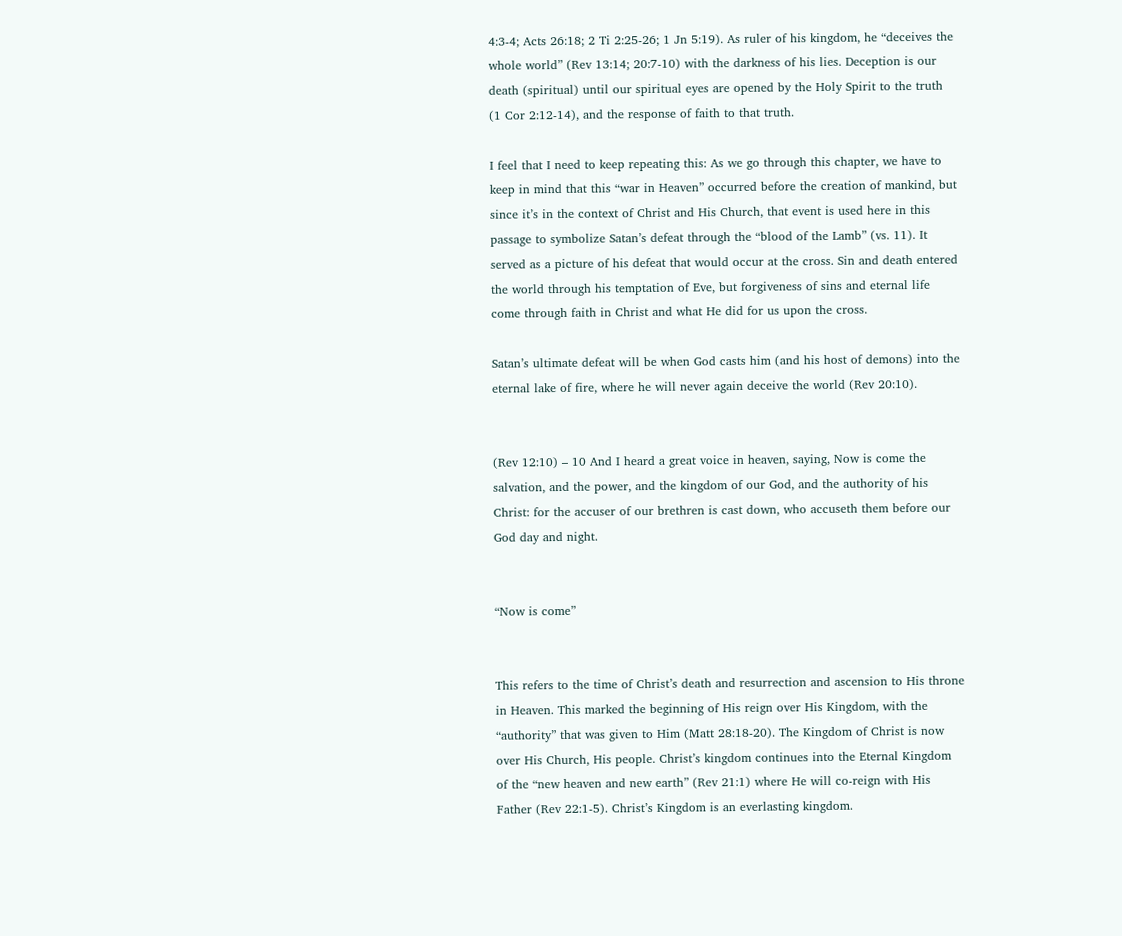4:3-4; Acts 26:18; 2 Ti 2:25-26; 1 Jn 5:19). As ruler of his kingdom, he “deceives the whole world” (Rev 13:14; 20:7-10) with the darkness of his lies. Deception is our death (spiritual) until our spiritual eyes are opened by the Holy Spirit to the truth (1 Cor 2:12-14), and the response of faith to that truth.

I feel that I need to keep repeating this: As we go through this chapter, we have to keep in mind that this “war in Heaven” occurred before the creation of mankind, but since it’s in the context of Christ and His Church, that event is used here in this passage to symbolize Satan’s defeat through the “blood of the Lamb” (vs. 11). It served as a picture of his defeat that would occur at the cross. Sin and death entered the world through his temptation of Eve, but forgiveness of sins and eternal life come through faith in Christ and what He did for us upon the cross.

Satan’s ultimate defeat will be when God casts him (and his host of demons) into the eternal lake of fire, where he will never again deceive the world (Rev 20:10).


(Rev 12:10) – 10 And I heard a great voice in heaven, saying, Now is come the salvation, and the power, and the kingdom of our God, and the authority of his Christ: for the accuser of our brethren is cast down, who accuseth them before our God day and night.


“Now is come”


This refers to the time of Christ’s death and resurrection and ascension to His throne in Heaven. This marked the beginning of His reign over His Kingdom, with the “authority” that was given to Him (Matt 28:18-20). The Kingdom of Christ is now over His Church, His people. Christ’s kingdom continues into the Eternal Kingdom of the “new heaven and new earth” (Rev 21:1) where He will co-reign with His Father (Rev 22:1-5). Christ’s Kingdom is an everlasting kingdom.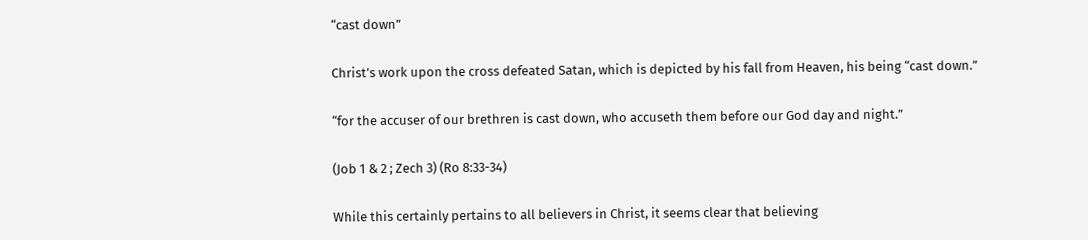“cast down”


Christ’s work upon the cross defeated Satan, which is depicted by his fall from Heaven, his being “cast down.”


“for the accuser of our brethren is cast down, who accuseth them before our God day and night.”


(Job 1 & 2 ; Zech 3) (Ro 8:33-34)


While this certainly pertains to all believers in Christ, it seems clear that believing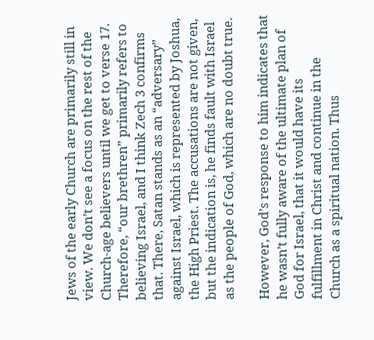Jews of the early Church are primarily still in view. We don’t see a focus on the rest of the Church-age believers until we get to verse 17. Therefore, “our brethren” primarily refers to believing Israel, and I think Zech 3 confirms that. There, Satan stands as an “adversary” against Israel, which is represented by Joshua, the High Priest. The accusations are not given, but the indication is, he finds fault with Israel as the people of God, which are no doubt true.

However, God’s response to him indicates that he wasn’t fully aware of the ultimate plan of God for Israel, that it would have its fulfillment in Christ and continue in the Church as a spiritual nation. Thus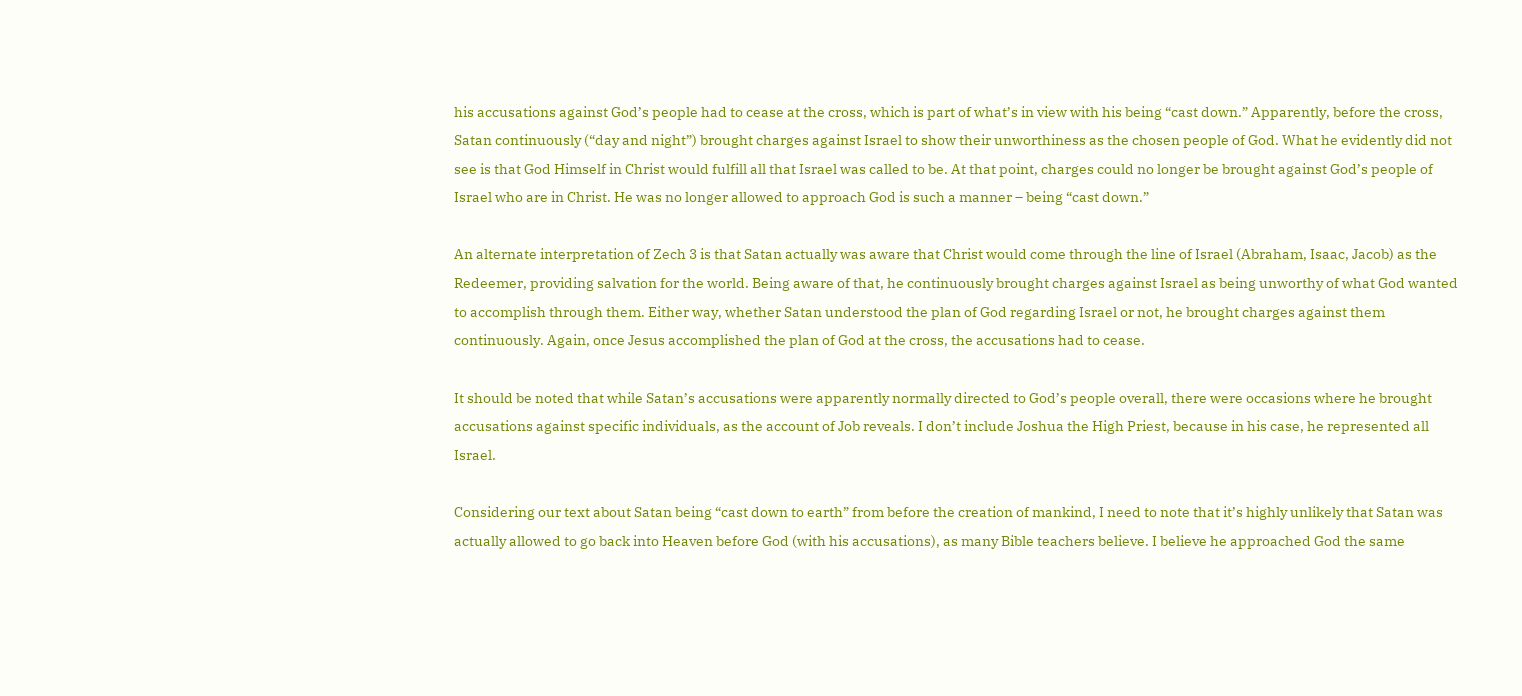his accusations against God’s people had to cease at the cross, which is part of what’s in view with his being “cast down.” Apparently, before the cross, Satan continuously (“day and night”) brought charges against Israel to show their unworthiness as the chosen people of God. What he evidently did not see is that God Himself in Christ would fulfill all that Israel was called to be. At that point, charges could no longer be brought against God’s people of Israel who are in Christ. He was no longer allowed to approach God is such a manner – being “cast down.”

An alternate interpretation of Zech 3 is that Satan actually was aware that Christ would come through the line of Israel (Abraham, Isaac, Jacob) as the Redeemer, providing salvation for the world. Being aware of that, he continuously brought charges against Israel as being unworthy of what God wanted to accomplish through them. Either way, whether Satan understood the plan of God regarding Israel or not, he brought charges against them continuously. Again, once Jesus accomplished the plan of God at the cross, the accusations had to cease.

It should be noted that while Satan’s accusations were apparently normally directed to God’s people overall, there were occasions where he brought accusations against specific individuals, as the account of Job reveals. I don’t include Joshua the High Priest, because in his case, he represented all Israel.

Considering our text about Satan being “cast down to earth” from before the creation of mankind, I need to note that it’s highly unlikely that Satan was actually allowed to go back into Heaven before God (with his accusations), as many Bible teachers believe. I believe he approached God the same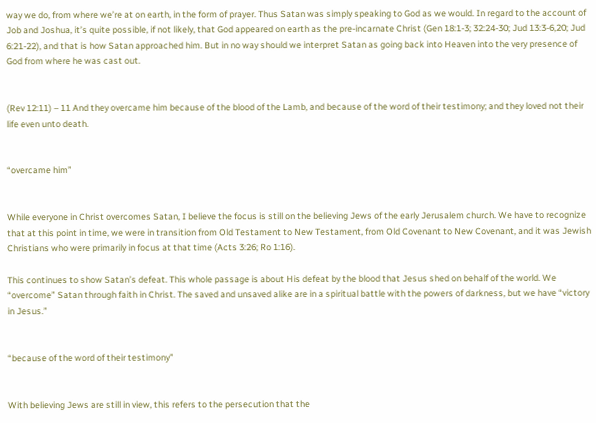way we do, from where we’re at on earth, in the form of prayer. Thus Satan was simply speaking to God as we would. In regard to the account of Job and Joshua, it’s quite possible, if not likely, that God appeared on earth as the pre-incarnate Christ (Gen 18:1-3; 32:24-30; Jud 13:3-6,20; Jud 6:21-22), and that is how Satan approached him. But in no way should we interpret Satan as going back into Heaven into the very presence of God from where he was cast out.


(Rev 12:11) – 11 And they overcame him because of the blood of the Lamb, and because of the word of their testimony; and they loved not their life even unto death.


“overcame him”


While everyone in Christ overcomes Satan, I believe the focus is still on the believing Jews of the early Jerusalem church. We have to recognize that at this point in time, we were in transition from Old Testament to New Testament, from Old Covenant to New Covenant, and it was Jewish Christians who were primarily in focus at that time (Acts 3:26; Ro 1:16).

This continues to show Satan’s defeat. This whole passage is about His defeat by the blood that Jesus shed on behalf of the world. We “overcome” Satan through faith in Christ. The saved and unsaved alike are in a spiritual battle with the powers of darkness, but we have “victory in Jesus.”


“because of the word of their testimony”


With believing Jews are still in view, this refers to the persecution that the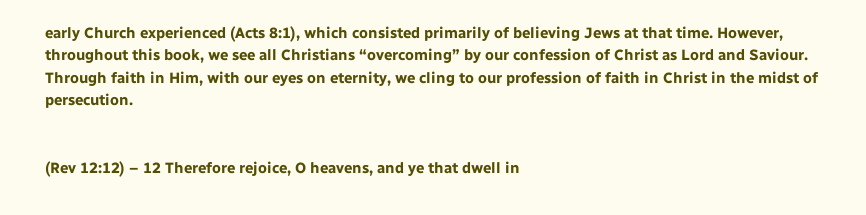early Church experienced (Acts 8:1), which consisted primarily of believing Jews at that time. However, throughout this book, we see all Christians “overcoming” by our confession of Christ as Lord and Saviour. Through faith in Him, with our eyes on eternity, we cling to our profession of faith in Christ in the midst of persecution.


(Rev 12:12) – 12 Therefore rejoice, O heavens, and ye that dwell in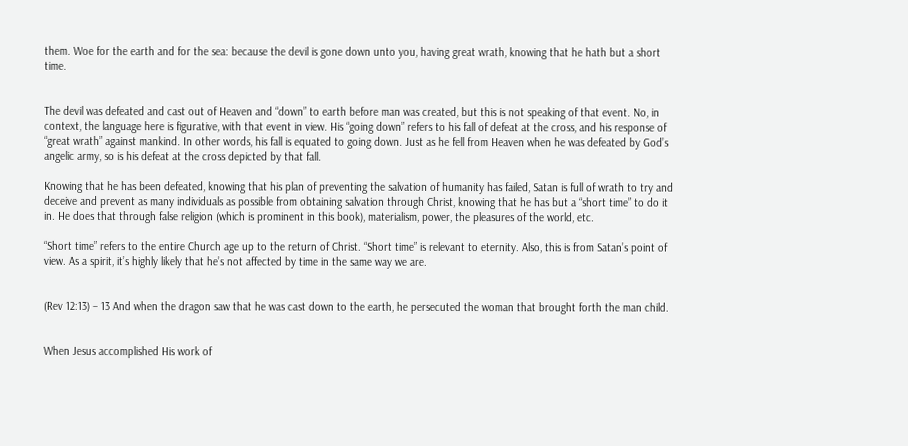them. Woe for the earth and for the sea: because the devil is gone down unto you, having great wrath, knowing that he hath but a short time.


The devil was defeated and cast out of Heaven and “down” to earth before man was created, but this is not speaking of that event. No, in context, the language here is figurative, with that event in view. His “going down” refers to his fall of defeat at the cross, and his response of “great wrath” against mankind. In other words, his fall is equated to going down. Just as he fell from Heaven when he was defeated by God’s angelic army, so is his defeat at the cross depicted by that fall.

Knowing that he has been defeated, knowing that his plan of preventing the salvation of humanity has failed, Satan is full of wrath to try and deceive and prevent as many individuals as possible from obtaining salvation through Christ, knowing that he has but a “short time” to do it in. He does that through false religion (which is prominent in this book), materialism, power, the pleasures of the world, etc.

“Short time” refers to the entire Church age up to the return of Christ. “Short time” is relevant to eternity. Also, this is from Satan’s point of view. As a spirit, it’s highly likely that he’s not affected by time in the same way we are.


(Rev 12:13) – 13 And when the dragon saw that he was cast down to the earth, he persecuted the woman that brought forth the man child.


When Jesus accomplished His work of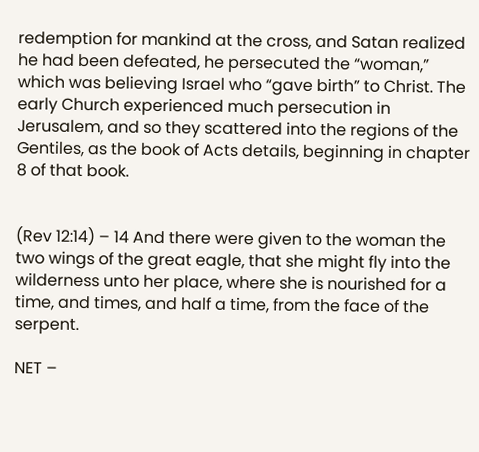redemption for mankind at the cross, and Satan realized he had been defeated, he persecuted the “woman,” which was believing Israel who “gave birth” to Christ. The early Church experienced much persecution in Jerusalem, and so they scattered into the regions of the Gentiles, as the book of Acts details, beginning in chapter 8 of that book.


(Rev 12:14) – 14 And there were given to the woman the two wings of the great eagle, that she might fly into the wilderness unto her place, where she is nourished for a time, and times, and half a time, from the face of the serpent.

NET –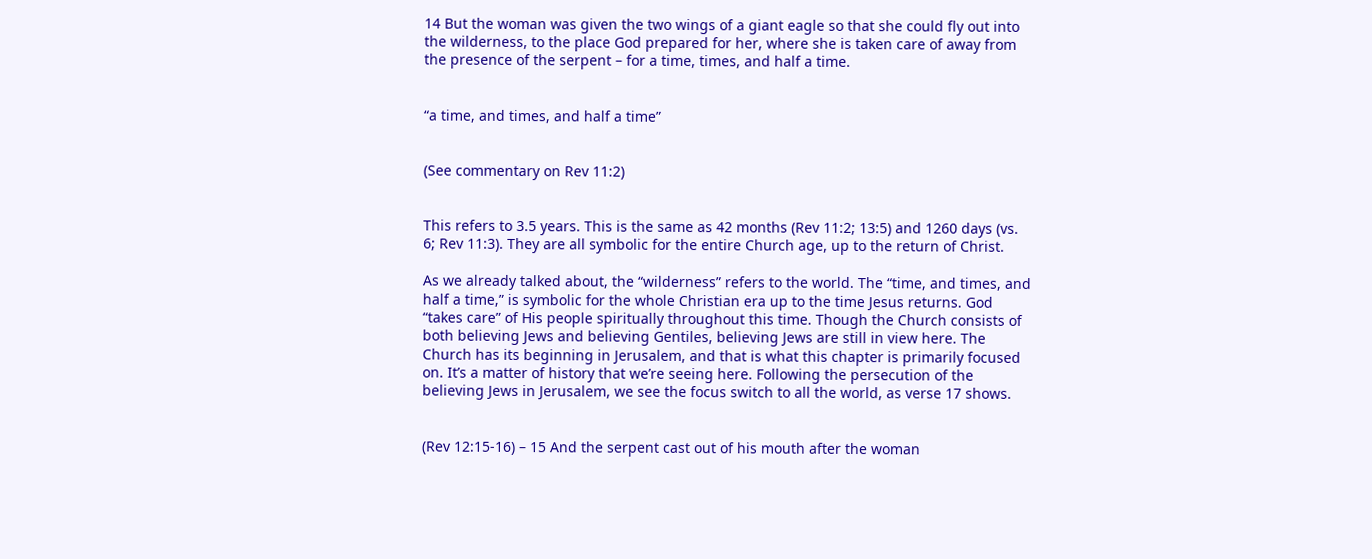14 But the woman was given the two wings of a giant eagle so that she could fly out into the wilderness, to the place God prepared for her, where she is taken care of away from the presence of the serpent – for a time, times, and half a time.


“a time, and times, and half a time”


(See commentary on Rev 11:2)


This refers to 3.5 years. This is the same as 42 months (Rev 11:2; 13:5) and 1260 days (vs. 6; Rev 11:3). They are all symbolic for the entire Church age, up to the return of Christ.

As we already talked about, the “wilderness” refers to the world. The “time, and times, and half a time,” is symbolic for the whole Christian era up to the time Jesus returns. God “takes care” of His people spiritually throughout this time. Though the Church consists of both believing Jews and believing Gentiles, believing Jews are still in view here. The Church has its beginning in Jerusalem, and that is what this chapter is primarily focused on. It’s a matter of history that we’re seeing here. Following the persecution of the believing Jews in Jerusalem, we see the focus switch to all the world, as verse 17 shows.


(Rev 12:15-16) – 15 And the serpent cast out of his mouth after the woman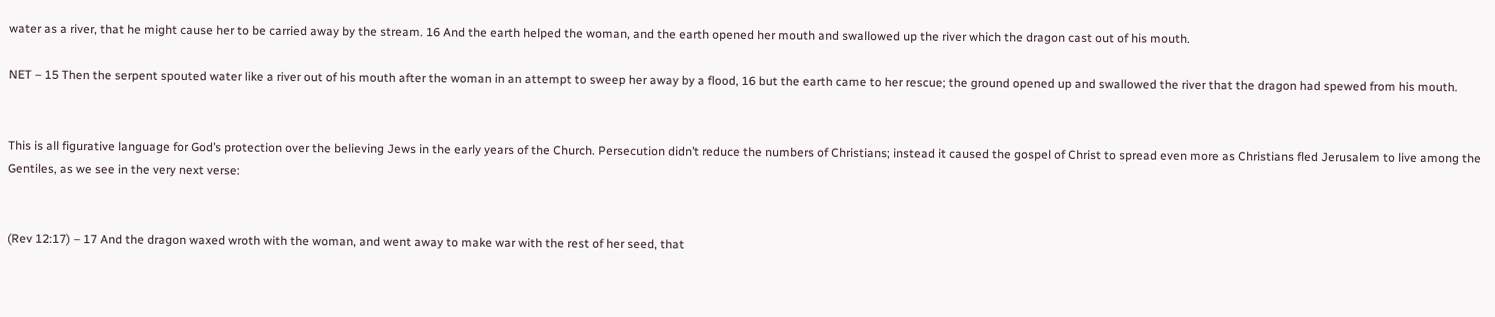water as a river, that he might cause her to be carried away by the stream. 16 And the earth helped the woman, and the earth opened her mouth and swallowed up the river which the dragon cast out of his mouth.

NET – 15 Then the serpent spouted water like a river out of his mouth after the woman in an attempt to sweep her away by a flood, 16 but the earth came to her rescue; the ground opened up and swallowed the river that the dragon had spewed from his mouth.


This is all figurative language for God’s protection over the believing Jews in the early years of the Church. Persecution didn’t reduce the numbers of Christians; instead it caused the gospel of Christ to spread even more as Christians fled Jerusalem to live among the Gentiles, as we see in the very next verse:


(Rev 12:17) – 17 And the dragon waxed wroth with the woman, and went away to make war with the rest of her seed, that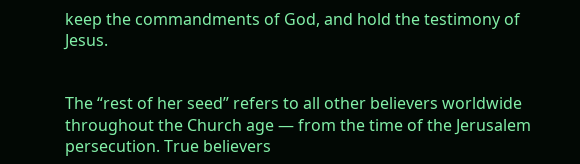keep the commandments of God, and hold the testimony of Jesus.


The “rest of her seed” refers to all other believers worldwide throughout the Church age — from the time of the Jerusalem persecution. True believers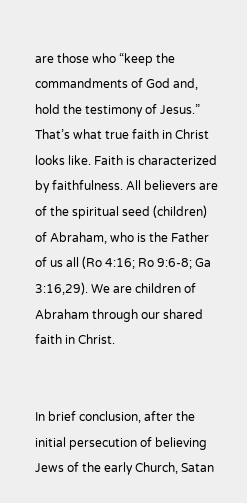are those who “keep the commandments of God and, hold the testimony of Jesus.” That’s what true faith in Christ looks like. Faith is characterized by faithfulness. All believers are of the spiritual seed (children) of Abraham, who is the Father of us all (Ro 4:16; Ro 9:6-8; Ga 3:16,29). We are children of Abraham through our shared faith in Christ.


In brief conclusion, after the initial persecution of believing Jews of the early Church, Satan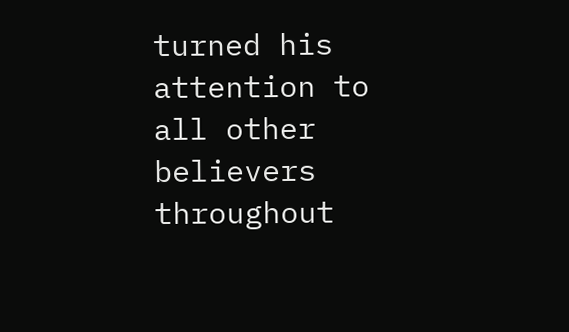turned his attention to all other believers throughout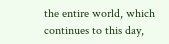the entire world, which continues to this day,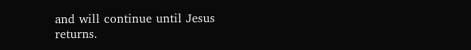and will continue until Jesus returns.